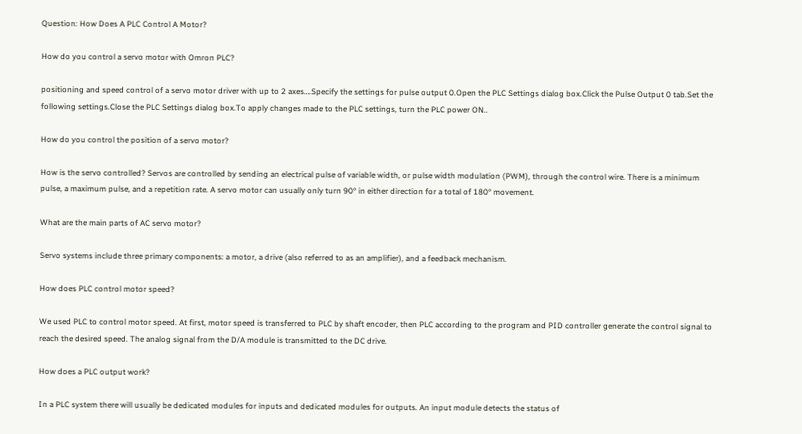Question: How Does A PLC Control A Motor?

How do you control a servo motor with Omron PLC?

positioning and speed control of a servo motor driver with up to 2 axes….Specify the settings for pulse output 0.Open the PLC Settings dialog box.Click the Pulse Output 0 tab.Set the following settings.Close the PLC Settings dialog box.To apply changes made to the PLC settings, turn the PLC power ON..

How do you control the position of a servo motor?

How is the servo controlled? Servos are controlled by sending an electrical pulse of variable width, or pulse width modulation (PWM), through the control wire. There is a minimum pulse, a maximum pulse, and a repetition rate. A servo motor can usually only turn 90° in either direction for a total of 180° movement.

What are the main parts of AC servo motor?

Servo systems include three primary components: a motor, a drive (also referred to as an amplifier), and a feedback mechanism.

How does PLC control motor speed?

We used PLC to control motor speed. At first, motor speed is transferred to PLC by shaft encoder, then PLC according to the program and PID controller generate the control signal to reach the desired speed. The analog signal from the D/A module is transmitted to the DC drive.

How does a PLC output work?

In a PLC system there will usually be dedicated modules for inputs and dedicated modules for outputs. An input module detects the status of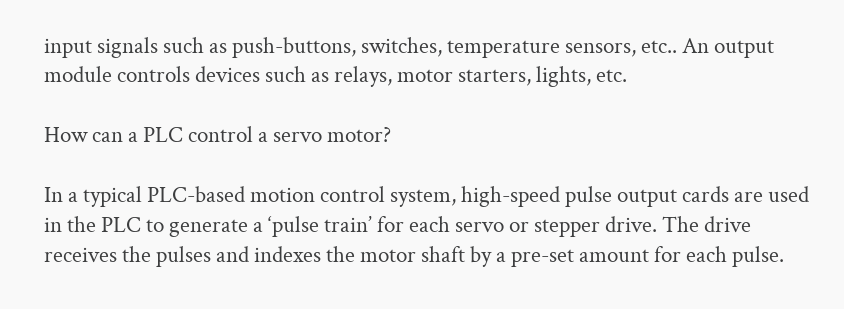input signals such as push-buttons, switches, temperature sensors, etc.. An output module controls devices such as relays, motor starters, lights, etc.

How can a PLC control a servo motor?

In a typical PLC-based motion control system, high-speed pulse output cards are used in the PLC to generate a ‘pulse train’ for each servo or stepper drive. The drive receives the pulses and indexes the motor shaft by a pre-set amount for each pulse.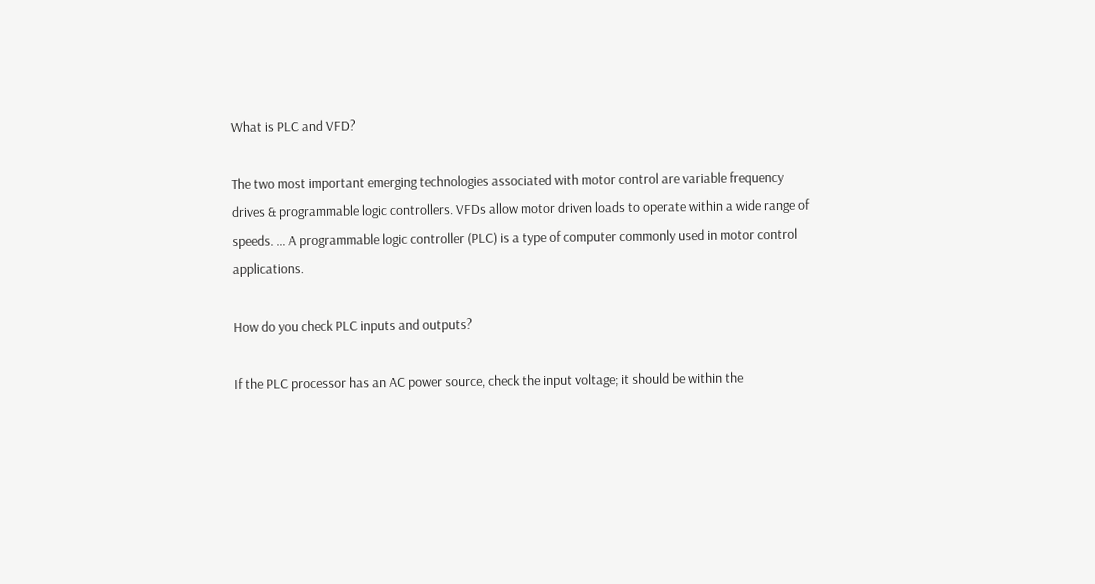What is PLC and VFD?

The two most important emerging technologies associated with motor control are variable frequency drives & programmable logic controllers. VFDs allow motor driven loads to operate within a wide range of speeds. … A programmable logic controller (PLC) is a type of computer commonly used in motor control applications.

How do you check PLC inputs and outputs?

If the PLC processor has an AC power source, check the input voltage; it should be within the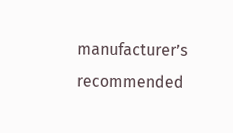manufacturer’s recommended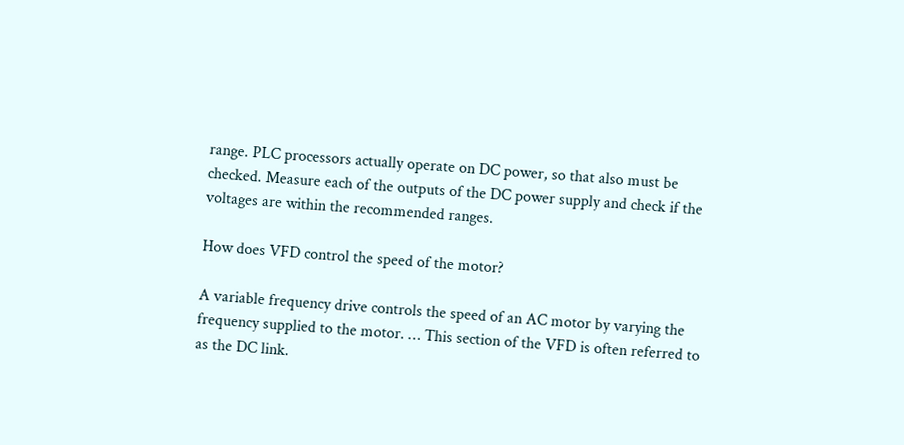range. PLC processors actually operate on DC power, so that also must be checked. Measure each of the outputs of the DC power supply and check if the voltages are within the recommended ranges.

How does VFD control the speed of the motor?

A variable frequency drive controls the speed of an AC motor by varying the frequency supplied to the motor. … This section of the VFD is often referred to as the DC link.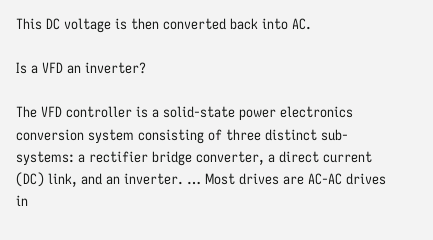This DC voltage is then converted back into AC.

Is a VFD an inverter?

The VFD controller is a solid-state power electronics conversion system consisting of three distinct sub-systems: a rectifier bridge converter, a direct current (DC) link, and an inverter. … Most drives are AC-AC drives in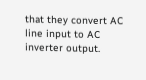that they convert AC line input to AC inverter output.